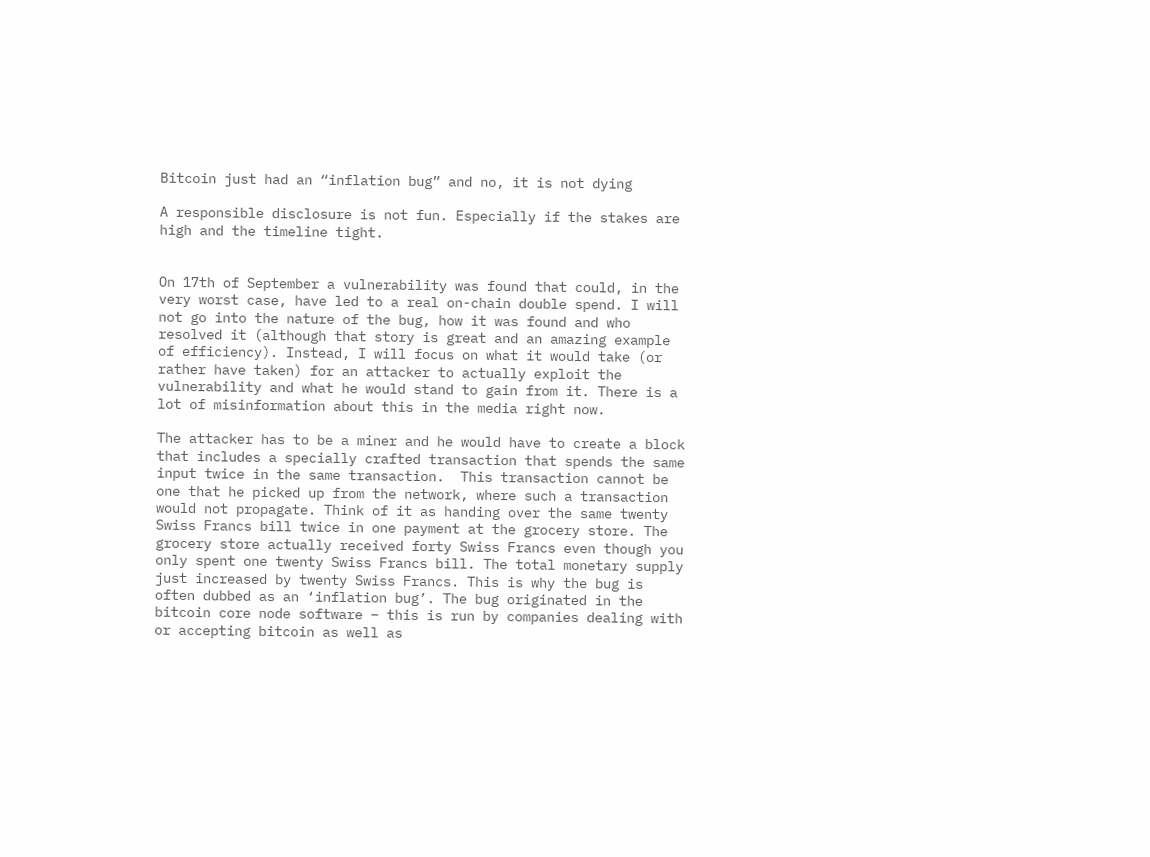Bitcoin just had an “inflation bug” and no, it is not dying

A responsible disclosure is not fun. Especially if the stakes are high and the timeline tight.


On 17th of September a vulnerability was found that could, in the very worst case, have led to a real on-chain double spend. I will not go into the nature of the bug, how it was found and who resolved it (although that story is great and an amazing example of efficiency). Instead, I will focus on what it would take (or rather have taken) for an attacker to actually exploit the vulnerability and what he would stand to gain from it. There is a lot of misinformation about this in the media right now.

The attacker has to be a miner and he would have to create a block that includes a specially crafted transaction that spends the same input twice in the same transaction.  This transaction cannot be one that he picked up from the network, where such a transaction would not propagate. Think of it as handing over the same twenty Swiss Francs bill twice in one payment at the grocery store. The grocery store actually received forty Swiss Francs even though you only spent one twenty Swiss Francs bill. The total monetary supply just increased by twenty Swiss Francs. This is why the bug is often dubbed as an ‘inflation bug’. The bug originated in the bitcoin core node software – this is run by companies dealing with or accepting bitcoin as well as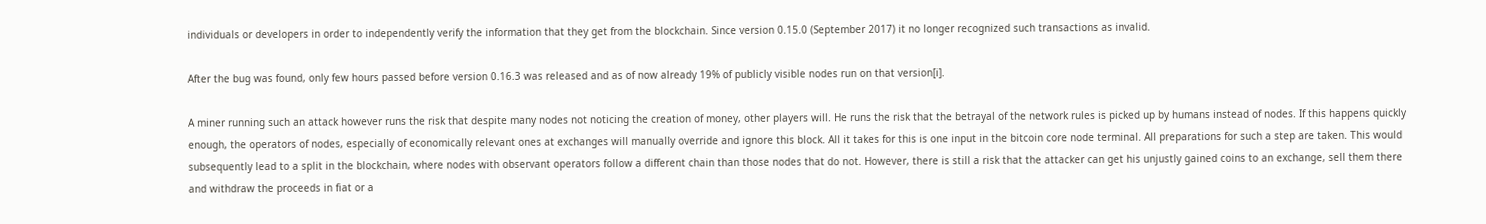individuals or developers in order to independently verify the information that they get from the blockchain. Since version 0.15.0 (September 2017) it no longer recognized such transactions as invalid.

After the bug was found, only few hours passed before version 0.16.3 was released and as of now already 19% of publicly visible nodes run on that version[i].

A miner running such an attack however runs the risk that despite many nodes not noticing the creation of money, other players will. He runs the risk that the betrayal of the network rules is picked up by humans instead of nodes. If this happens quickly enough, the operators of nodes, especially of economically relevant ones at exchanges will manually override and ignore this block. All it takes for this is one input in the bitcoin core node terminal. All preparations for such a step are taken. This would subsequently lead to a split in the blockchain, where nodes with observant operators follow a different chain than those nodes that do not. However, there is still a risk that the attacker can get his unjustly gained coins to an exchange, sell them there and withdraw the proceeds in fiat or a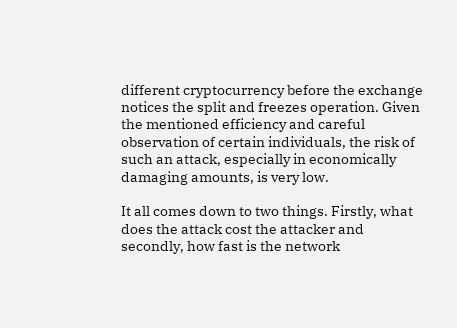different cryptocurrency before the exchange notices the split and freezes operation. Given the mentioned efficiency and careful observation of certain individuals, the risk of such an attack, especially in economically damaging amounts, is very low.

It all comes down to two things. Firstly, what does the attack cost the attacker and secondly, how fast is the network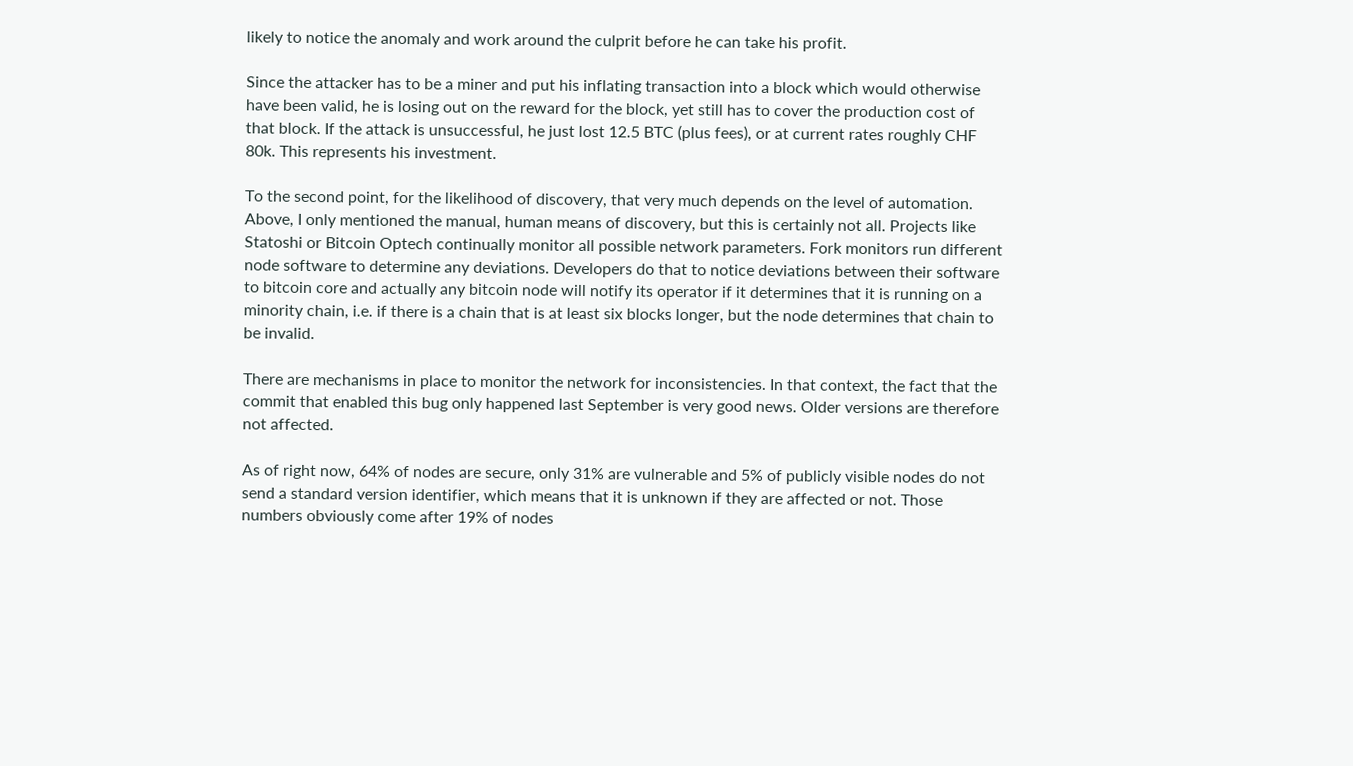likely to notice the anomaly and work around the culprit before he can take his profit.

Since the attacker has to be a miner and put his inflating transaction into a block which would otherwise have been valid, he is losing out on the reward for the block, yet still has to cover the production cost of that block. If the attack is unsuccessful, he just lost 12.5 BTC (plus fees), or at current rates roughly CHF 80k. This represents his investment.

To the second point, for the likelihood of discovery, that very much depends on the level of automation. Above, I only mentioned the manual, human means of discovery, but this is certainly not all. Projects like Statoshi or Bitcoin Optech continually monitor all possible network parameters. Fork monitors run different node software to determine any deviations. Developers do that to notice deviations between their software to bitcoin core and actually any bitcoin node will notify its operator if it determines that it is running on a minority chain, i.e. if there is a chain that is at least six blocks longer, but the node determines that chain to be invalid.

There are mechanisms in place to monitor the network for inconsistencies. In that context, the fact that the commit that enabled this bug only happened last September is very good news. Older versions are therefore not affected.

As of right now, 64% of nodes are secure, only 31% are vulnerable and 5% of publicly visible nodes do not send a standard version identifier, which means that it is unknown if they are affected or not. Those numbers obviously come after 19% of nodes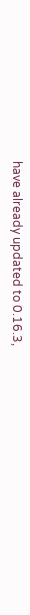have already updated to 0.16.3,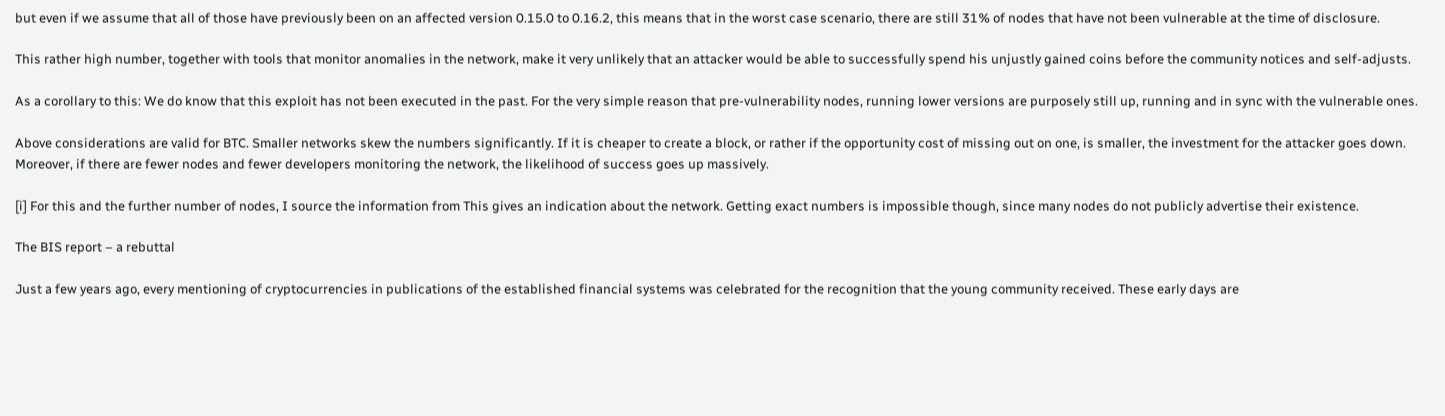but even if we assume that all of those have previously been on an affected version 0.15.0 to 0.16.2, this means that in the worst case scenario, there are still 31% of nodes that have not been vulnerable at the time of disclosure.

This rather high number, together with tools that monitor anomalies in the network, make it very unlikely that an attacker would be able to successfully spend his unjustly gained coins before the community notices and self-adjusts.

As a corollary to this: We do know that this exploit has not been executed in the past. For the very simple reason that pre-vulnerability nodes, running lower versions are purposely still up, running and in sync with the vulnerable ones.

Above considerations are valid for BTC. Smaller networks skew the numbers significantly. If it is cheaper to create a block, or rather if the opportunity cost of missing out on one, is smaller, the investment for the attacker goes down. Moreover, if there are fewer nodes and fewer developers monitoring the network, the likelihood of success goes up massively.

[i] For this and the further number of nodes, I source the information from This gives an indication about the network. Getting exact numbers is impossible though, since many nodes do not publicly advertise their existence.

The BIS report – a rebuttal

Just a few years ago, every mentioning of cryptocurrencies in publications of the established financial systems was celebrated for the recognition that the young community received. These early days are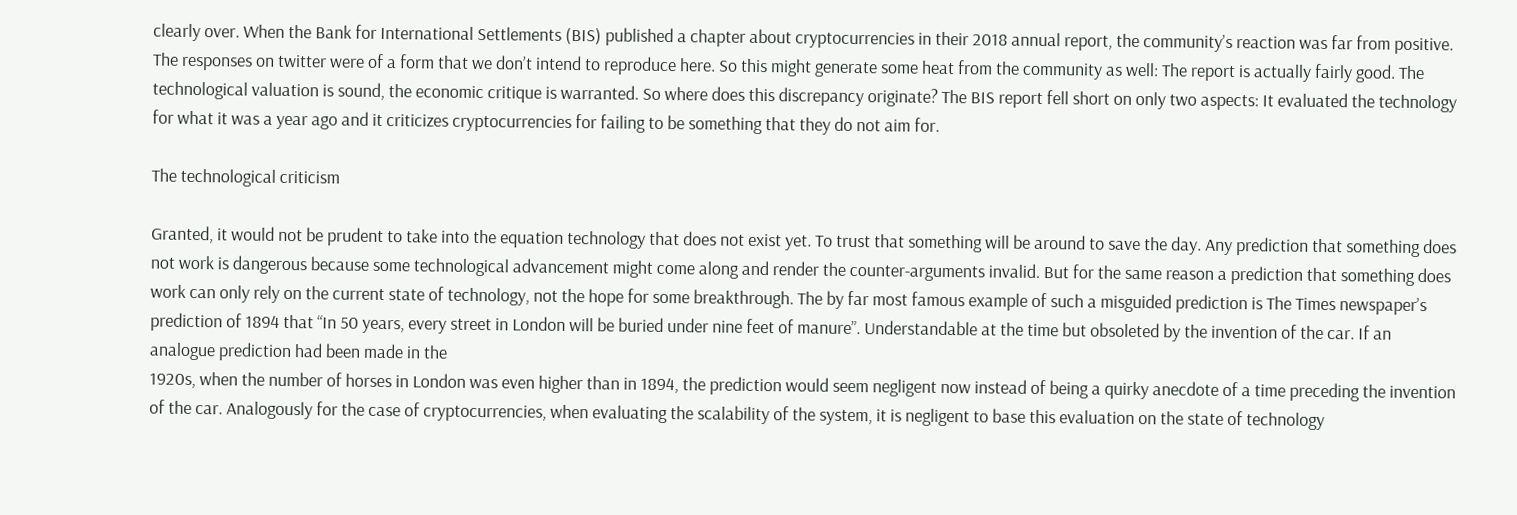clearly over. When the Bank for International Settlements (BIS) published a chapter about cryptocurrencies in their 2018 annual report, the community’s reaction was far from positive. The responses on twitter were of a form that we don’t intend to reproduce here. So this might generate some heat from the community as well: The report is actually fairly good. The technological valuation is sound, the economic critique is warranted. So where does this discrepancy originate? The BIS report fell short on only two aspects: It evaluated the technology for what it was a year ago and it criticizes cryptocurrencies for failing to be something that they do not aim for.

The technological criticism

Granted, it would not be prudent to take into the equation technology that does not exist yet. To trust that something will be around to save the day. Any prediction that something does not work is dangerous because some technological advancement might come along and render the counter-arguments invalid. But for the same reason a prediction that something does work can only rely on the current state of technology, not the hope for some breakthrough. The by far most famous example of such a misguided prediction is The Times newspaper’s prediction of 1894 that “In 50 years, every street in London will be buried under nine feet of manure”. Understandable at the time but obsoleted by the invention of the car. If an analogue prediction had been made in the
1920s, when the number of horses in London was even higher than in 1894, the prediction would seem negligent now instead of being a quirky anecdote of a time preceding the invention of the car. Analogously for the case of cryptocurrencies, when evaluating the scalability of the system, it is negligent to base this evaluation on the state of technology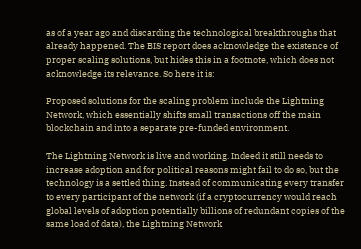as of a year ago and discarding the technological breakthroughs that already happened. The BIS report does acknowledge the existence of proper scaling solutions, but hides this in a footnote, which does not acknowledge its relevance. So here it is:

Proposed solutions for the scaling problem include the Lightning Network, which essentially shifts small transactions off the main blockchain and into a separate pre-funded environment.

The Lightning Network is live and working. Indeed it still needs to increase adoption and for political reasons might fail to do so, but the technology is a settled thing. Instead of communicating every transfer to every participant of the network (if a cryptocurrency would reach global levels of adoption potentially billions of redundant copies of the same load of data), the Lightning Network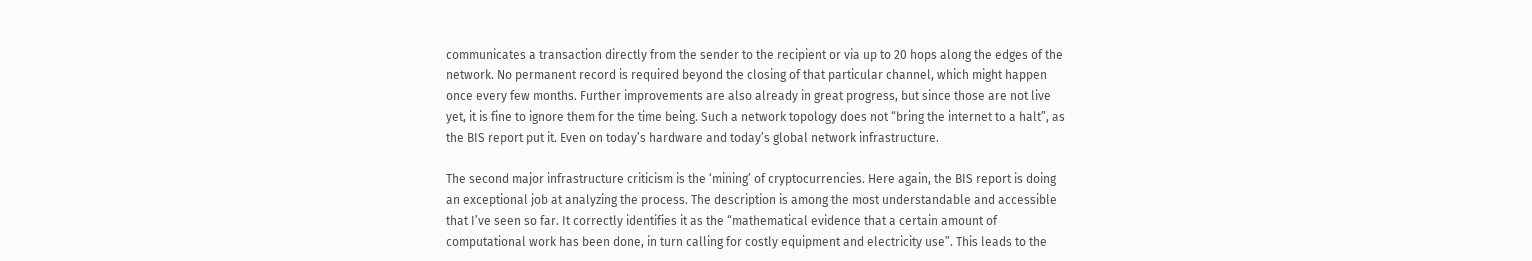communicates a transaction directly from the sender to the recipient or via up to 20 hops along the edges of the network. No permanent record is required beyond the closing of that particular channel, which might happen once every few months. Further improvements are also already in great progress, but since those are not live yet, it is fine to ignore them for the time being. Such a network topology does not “bring the internet to a halt”, as the BIS report put it. Even on today’s hardware and today’s global network infrastructure.

The second major infrastructure criticism is the ‘mining’ of cryptocurrencies. Here again, the BIS report is doing an exceptional job at analyzing the process. The description is among the most understandable and accessible that I’ve seen so far. It correctly identifies it as the “mathematical evidence that a certain amount of computational work has been done, in turn calling for costly equipment and electricity use”. This leads to the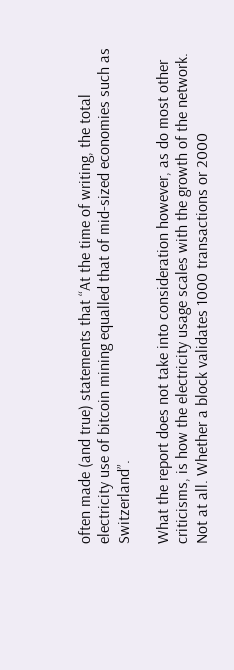often made (and true) statements that “At the time of writing, the total electricity use of bitcoin mining equalled that of mid-sized economies such as Switzerland”.

What the report does not take into consideration however, as do most other criticisms, is how the electricity usage scales with the growth of the network. Not at all. Whether a block validates 1000 transactions or 2000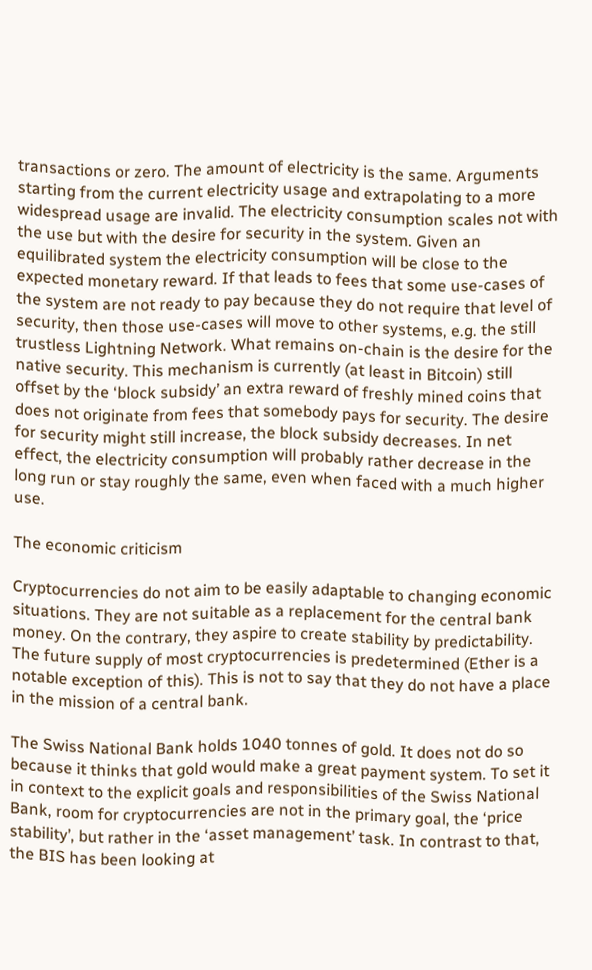transactions or zero. The amount of electricity is the same. Arguments starting from the current electricity usage and extrapolating to a more widespread usage are invalid. The electricity consumption scales not with the use but with the desire for security in the system. Given an equilibrated system the electricity consumption will be close to the expected monetary reward. If that leads to fees that some use-cases of the system are not ready to pay because they do not require that level of security, then those use-cases will move to other systems, e.g. the still trustless Lightning Network. What remains on-chain is the desire for the native security. This mechanism is currently (at least in Bitcoin) still offset by the ‘block subsidy’ an extra reward of freshly mined coins that does not originate from fees that somebody pays for security. The desire for security might still increase, the block subsidy decreases. In net effect, the electricity consumption will probably rather decrease in the long run or stay roughly the same, even when faced with a much higher use.

The economic criticism

Cryptocurrencies do not aim to be easily adaptable to changing economic situations. They are not suitable as a replacement for the central bank money. On the contrary, they aspire to create stability by predictability. The future supply of most cryptocurrencies is predetermined (Ether is a notable exception of this). This is not to say that they do not have a place in the mission of a central bank.

The Swiss National Bank holds 1040 tonnes of gold. It does not do so because it thinks that gold would make a great payment system. To set it in context to the explicit goals and responsibilities of the Swiss National Bank, room for cryptocurrencies are not in the primary goal, the ‘price stability’, but rather in the ‘asset management’ task. In contrast to that, the BIS has been looking at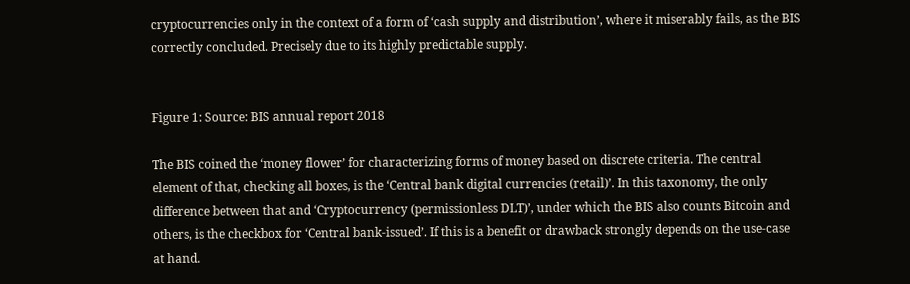cryptocurrencies only in the context of a form of ‘cash supply and distribution’, where it miserably fails, as the BIS correctly concluded. Precisely due to its highly predictable supply.


Figure 1: Source: BIS annual report 2018

The BIS coined the ‘money flower’ for characterizing forms of money based on discrete criteria. The central element of that, checking all boxes, is the ‘Central bank digital currencies (retail)’. In this taxonomy, the only difference between that and ‘Cryptocurrency (permissionless DLT)’, under which the BIS also counts Bitcoin and others, is the checkbox for ‘Central bank-issued’. If this is a benefit or drawback strongly depends on the use-case at hand.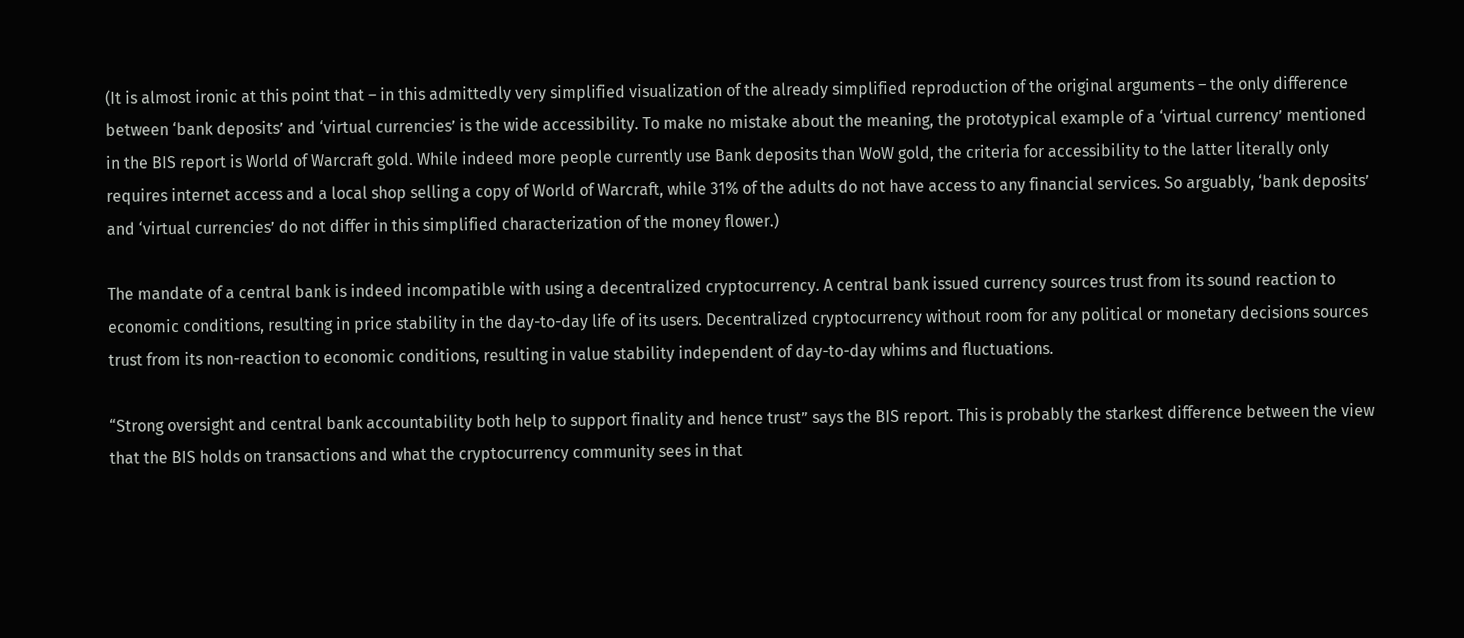(It is almost ironic at this point that – in this admittedly very simplified visualization of the already simplified reproduction of the original arguments – the only difference between ‘bank deposits’ and ‘virtual currencies’ is the wide accessibility. To make no mistake about the meaning, the prototypical example of a ‘virtual currency’ mentioned in the BIS report is World of Warcraft gold. While indeed more people currently use Bank deposits than WoW gold, the criteria for accessibility to the latter literally only requires internet access and a local shop selling a copy of World of Warcraft, while 31% of the adults do not have access to any financial services. So arguably, ‘bank deposits’ and ‘virtual currencies’ do not differ in this simplified characterization of the money flower.)

The mandate of a central bank is indeed incompatible with using a decentralized cryptocurrency. A central bank issued currency sources trust from its sound reaction to economic conditions, resulting in price stability in the day-to-day life of its users. Decentralized cryptocurrency without room for any political or monetary decisions sources trust from its non-reaction to economic conditions, resulting in value stability independent of day-to-day whims and fluctuations.

“Strong oversight and central bank accountability both help to support finality and hence trust” says the BIS report. This is probably the starkest difference between the view that the BIS holds on transactions and what the cryptocurrency community sees in that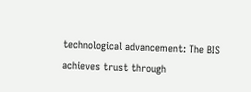technological advancement: The BIS achieves trust through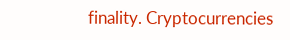finality. Cryptocurrencies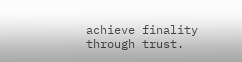achieve finality through trust.